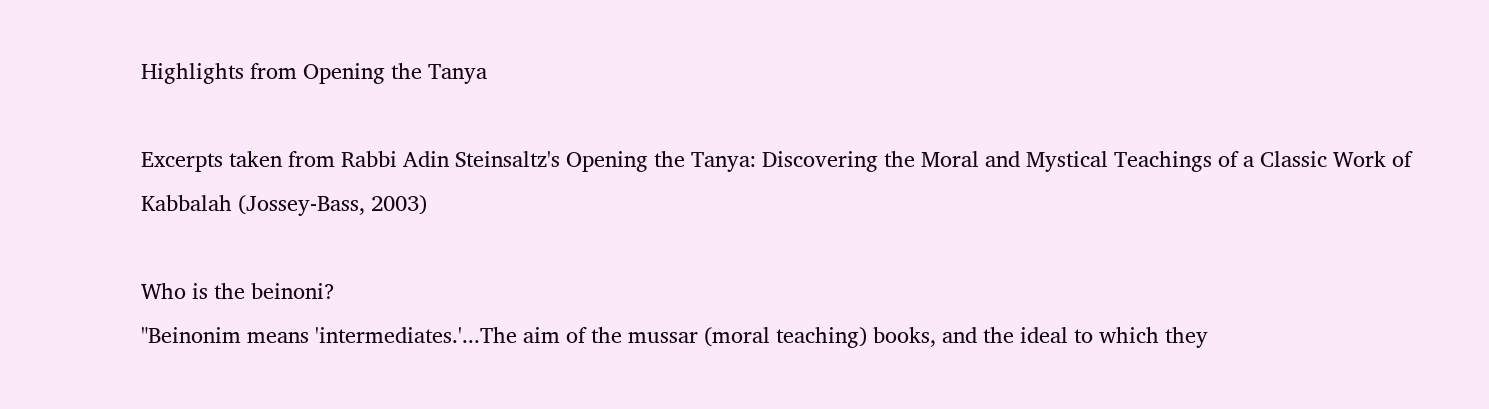Highlights from Opening the Tanya

Excerpts taken from Rabbi Adin Steinsaltz's Opening the Tanya: Discovering the Moral and Mystical Teachings of a Classic Work of Kabbalah (Jossey-Bass, 2003)

Who is the beinoni?
"Beinonim means 'intermediates.'...The aim of the mussar (moral teaching) books, and the ideal to which they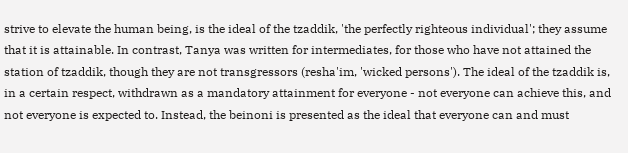strive to elevate the human being, is the ideal of the tzaddik, 'the perfectly righteous individual'; they assume that it is attainable. In contrast, Tanya was written for intermediates, for those who have not attained the station of tzaddik, though they are not transgressors (resha'im, 'wicked persons'). The ideal of the tzaddik is, in a certain respect, withdrawn as a mandatory attainment for everyone - not everyone can achieve this, and not everyone is expected to. Instead, the beinoni is presented as the ideal that everyone can and must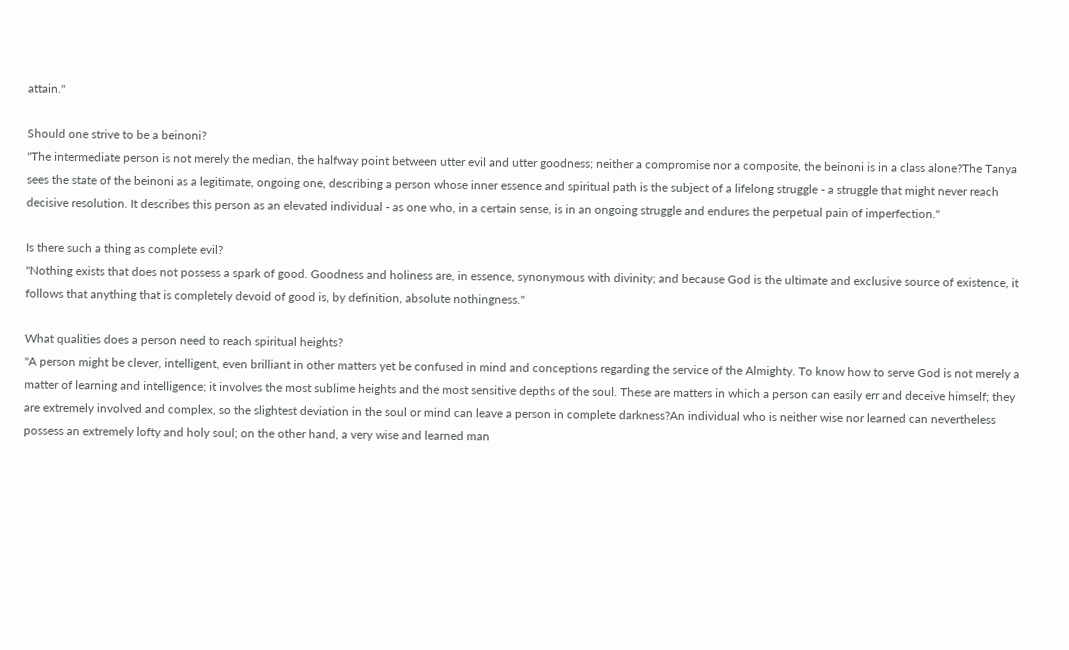attain."

Should one strive to be a beinoni?
"The intermediate person is not merely the median, the halfway point between utter evil and utter goodness; neither a compromise nor a composite, the beinoni is in a class alone?The Tanya sees the state of the beinoni as a legitimate, ongoing one, describing a person whose inner essence and spiritual path is the subject of a lifelong struggle - a struggle that might never reach decisive resolution. It describes this person as an elevated individual - as one who, in a certain sense, is in an ongoing struggle and endures the perpetual pain of imperfection."

Is there such a thing as complete evil?
"Nothing exists that does not possess a spark of good. Goodness and holiness are, in essence, synonymous with divinity; and because God is the ultimate and exclusive source of existence, it follows that anything that is completely devoid of good is, by definition, absolute nothingness."

What qualities does a person need to reach spiritual heights?
"A person might be clever, intelligent, even brilliant in other matters yet be confused in mind and conceptions regarding the service of the Almighty. To know how to serve God is not merely a matter of learning and intelligence; it involves the most sublime heights and the most sensitive depths of the soul. These are matters in which a person can easily err and deceive himself; they are extremely involved and complex, so the slightest deviation in the soul or mind can leave a person in complete darkness?An individual who is neither wise nor learned can nevertheless possess an extremely lofty and holy soul; on the other hand, a very wise and learned man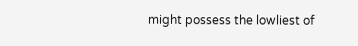might possess the lowliest of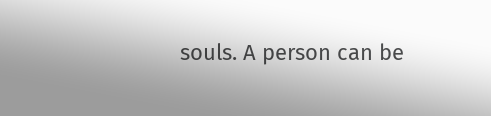souls. A person can be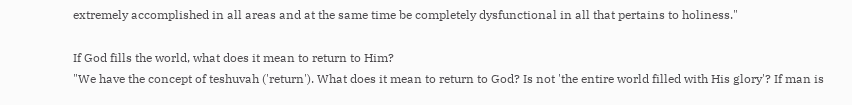extremely accomplished in all areas and at the same time be completely dysfunctional in all that pertains to holiness."

If God fills the world, what does it mean to return to Him?
"We have the concept of teshuvah ('return'). What does it mean to return to God? Is not 'the entire world filled with His glory'? If man is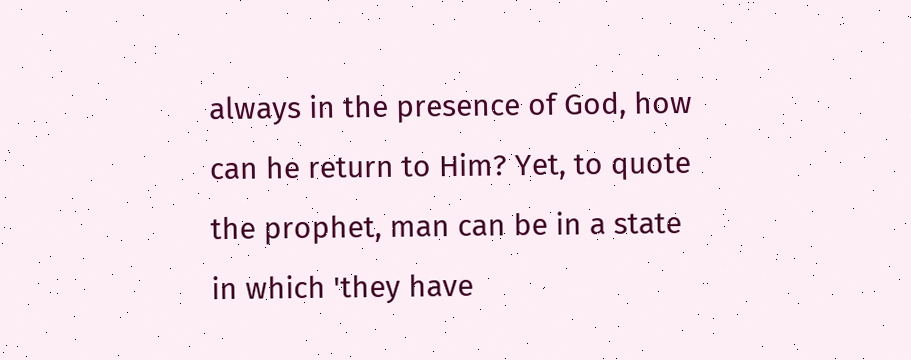always in the presence of God, how can he return to Him? Yet, to quote the prophet, man can be in a state in which 'they have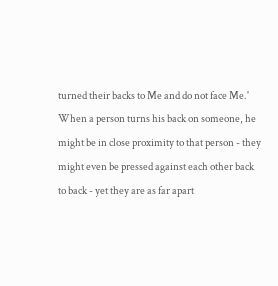turned their backs to Me and do not face Me.' When a person turns his back on someone, he might be in close proximity to that person - they might even be pressed against each other back to back - yet they are as far apart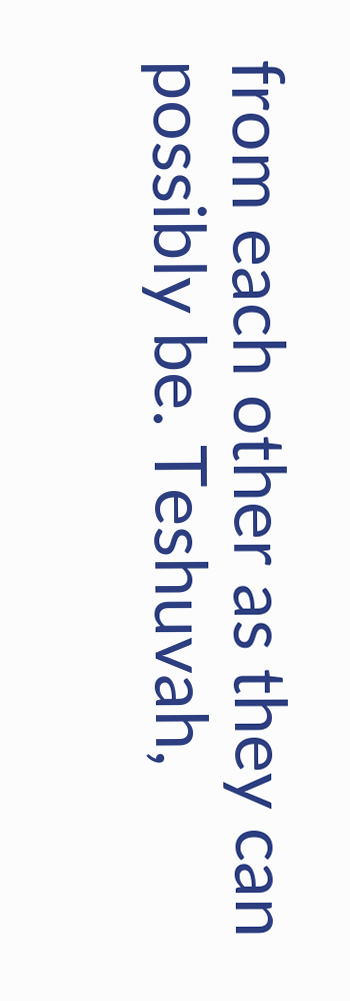from each other as they can possibly be. Teshuvah,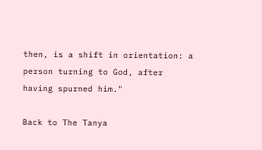then, is a shift in orientation: a person turning to God, after having spurned him."

Back to The Tanya